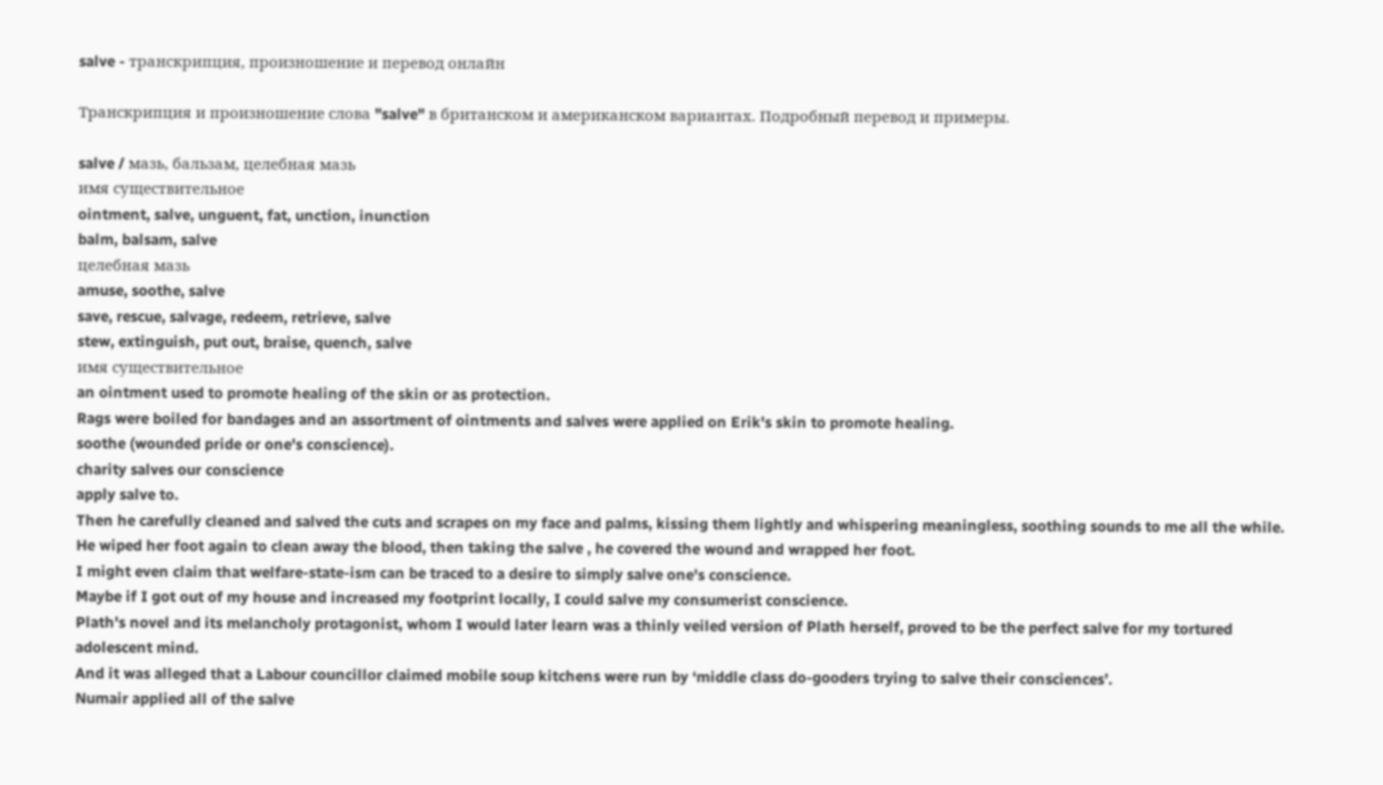salve - транскрипция, произношение и перевод онлайн

Транскрипция и произношение слова "salve" в британском и американском вариантах. Подробный перевод и примеры.

salve / мазь, бальзам, целебная мазь
имя существительное
ointment, salve, unguent, fat, unction, inunction
balm, balsam, salve
целебная мазь
amuse, soothe, salve
save, rescue, salvage, redeem, retrieve, salve
stew, extinguish, put out, braise, quench, salve
имя существительное
an ointment used to promote healing of the skin or as protection.
Rags were boiled for bandages and an assortment of ointments and salves were applied on Erik's skin to promote healing.
soothe (wounded pride or one's conscience).
charity salves our conscience
apply salve to.
Then he carefully cleaned and salved the cuts and scrapes on my face and palms, kissing them lightly and whispering meaningless, soothing sounds to me all the while.
He wiped her foot again to clean away the blood, then taking the salve , he covered the wound and wrapped her foot.
I might even claim that welfare-state-ism can be traced to a desire to simply salve one's conscience.
Maybe if I got out of my house and increased my footprint locally, I could salve my consumerist conscience.
Plath's novel and its melancholy protagonist, whom I would later learn was a thinly veiled version of Plath herself, proved to be the perfect salve for my tortured adolescent mind.
And it was alleged that a Labour councillor claimed mobile soup kitchens were run by ‘middle class do-gooders trying to salve their consciences’.
Numair applied all of the salve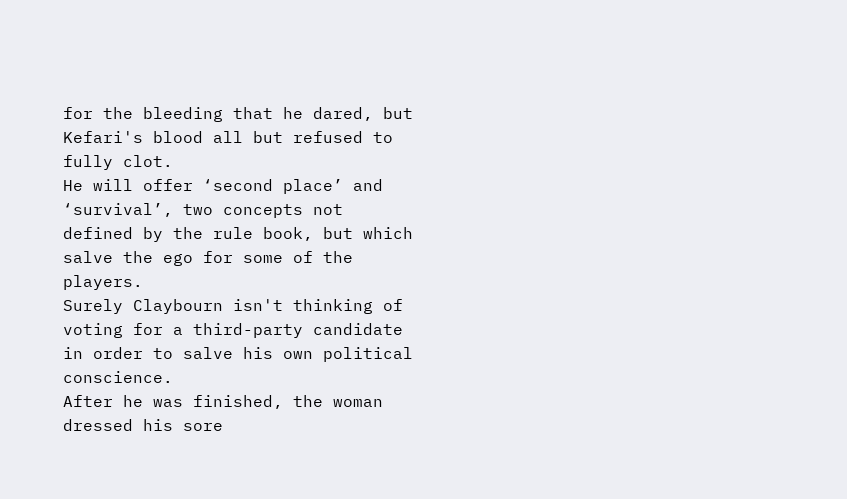for the bleeding that he dared, but Kefari's blood all but refused to fully clot.
He will offer ‘second place’ and ‘survival’, two concepts not defined by the rule book, but which salve the ego for some of the players.
Surely Claybourn isn't thinking of voting for a third-party candidate in order to salve his own political conscience.
After he was finished, the woman dressed his sore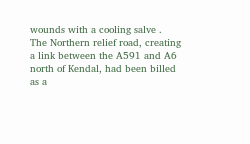wounds with a cooling salve .
The Northern relief road, creating a link between the A591 and A6 north of Kendal, had been billed as a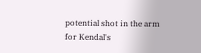potential shot in the arm for Kendal's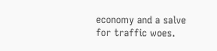economy and a salve for traffic woes.